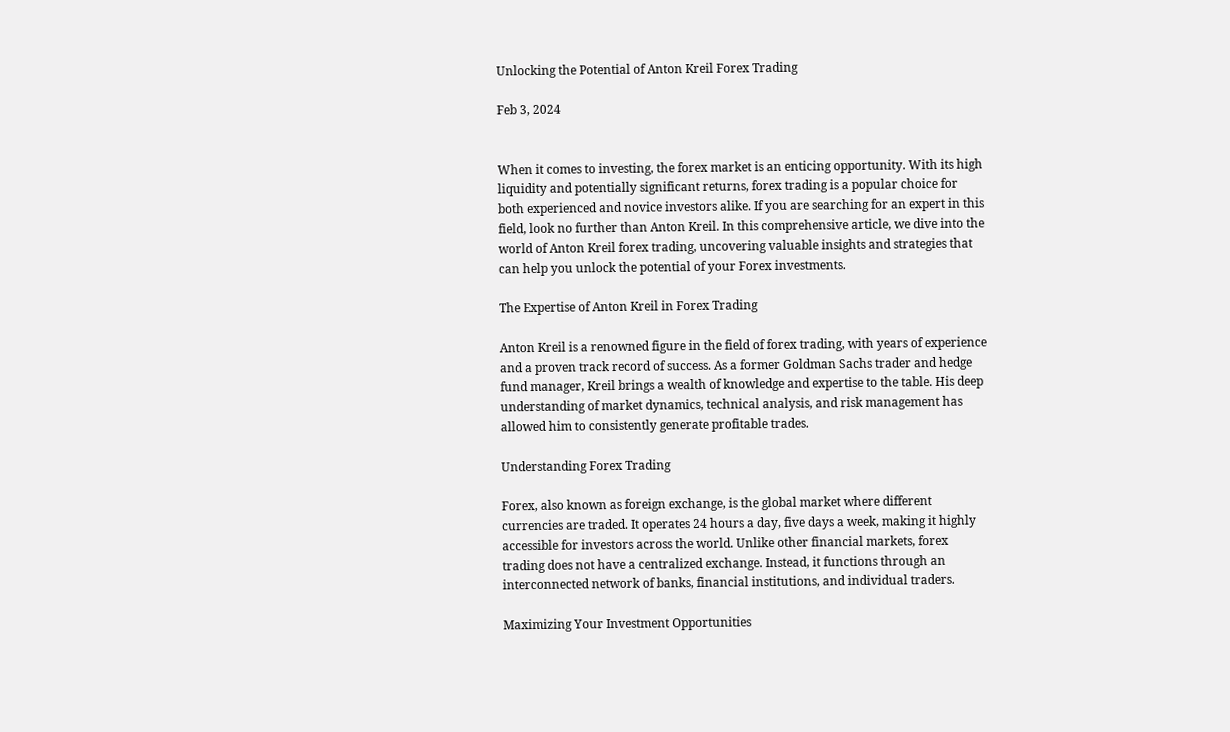Unlocking the Potential of Anton Kreil Forex Trading

Feb 3, 2024


When it comes to investing, the forex market is an enticing opportunity. With its high liquidity and potentially significant returns, forex trading is a popular choice for both experienced and novice investors alike. If you are searching for an expert in this field, look no further than Anton Kreil. In this comprehensive article, we dive into the world of Anton Kreil forex trading, uncovering valuable insights and strategies that can help you unlock the potential of your Forex investments.

The Expertise of Anton Kreil in Forex Trading

Anton Kreil is a renowned figure in the field of forex trading, with years of experience and a proven track record of success. As a former Goldman Sachs trader and hedge fund manager, Kreil brings a wealth of knowledge and expertise to the table. His deep understanding of market dynamics, technical analysis, and risk management has allowed him to consistently generate profitable trades.

Understanding Forex Trading

Forex, also known as foreign exchange, is the global market where different currencies are traded. It operates 24 hours a day, five days a week, making it highly accessible for investors across the world. Unlike other financial markets, forex trading does not have a centralized exchange. Instead, it functions through an interconnected network of banks, financial institutions, and individual traders.

Maximizing Your Investment Opportunities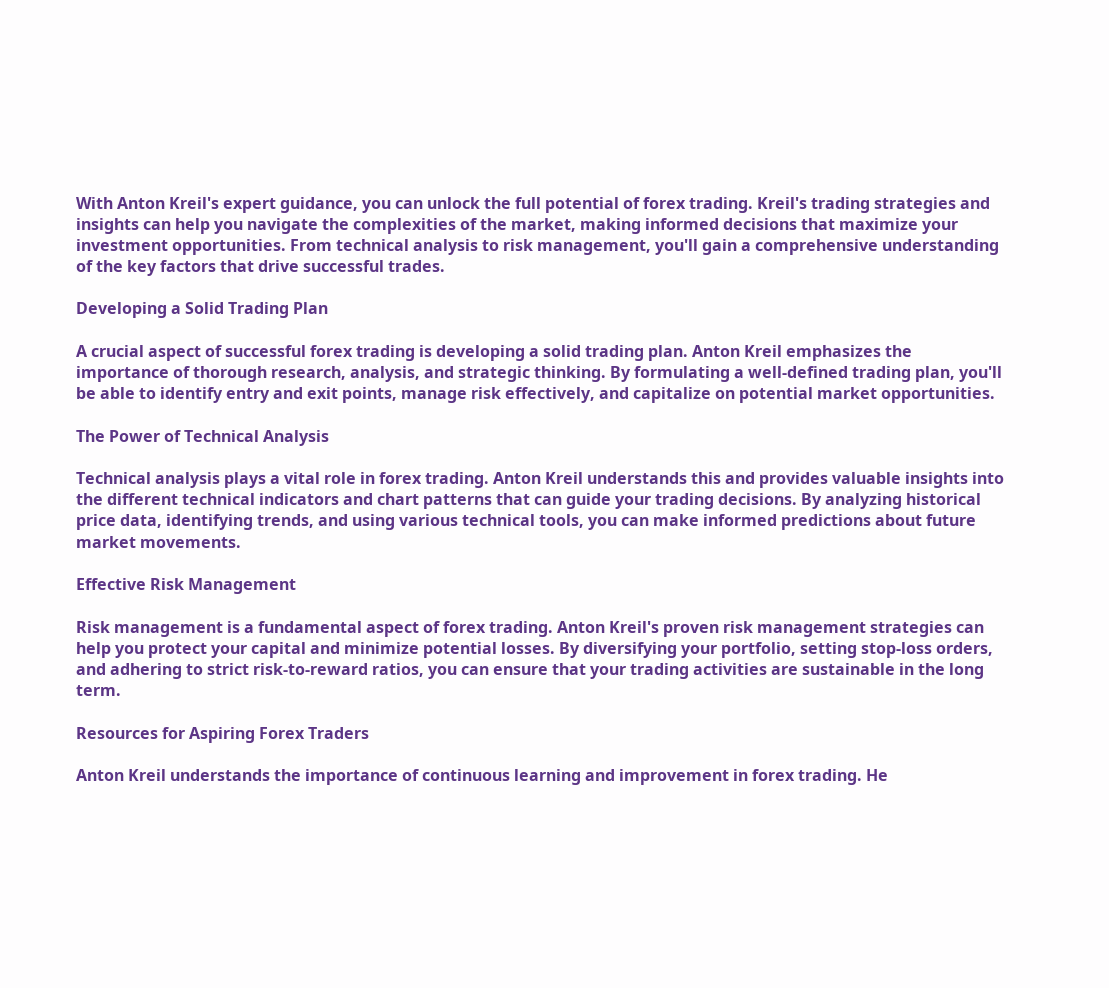With Anton Kreil's expert guidance, you can unlock the full potential of forex trading. Kreil's trading strategies and insights can help you navigate the complexities of the market, making informed decisions that maximize your investment opportunities. From technical analysis to risk management, you'll gain a comprehensive understanding of the key factors that drive successful trades.

Developing a Solid Trading Plan

A crucial aspect of successful forex trading is developing a solid trading plan. Anton Kreil emphasizes the importance of thorough research, analysis, and strategic thinking. By formulating a well-defined trading plan, you'll be able to identify entry and exit points, manage risk effectively, and capitalize on potential market opportunities.

The Power of Technical Analysis

Technical analysis plays a vital role in forex trading. Anton Kreil understands this and provides valuable insights into the different technical indicators and chart patterns that can guide your trading decisions. By analyzing historical price data, identifying trends, and using various technical tools, you can make informed predictions about future market movements.

Effective Risk Management

Risk management is a fundamental aspect of forex trading. Anton Kreil's proven risk management strategies can help you protect your capital and minimize potential losses. By diversifying your portfolio, setting stop-loss orders, and adhering to strict risk-to-reward ratios, you can ensure that your trading activities are sustainable in the long term.

Resources for Aspiring Forex Traders

Anton Kreil understands the importance of continuous learning and improvement in forex trading. He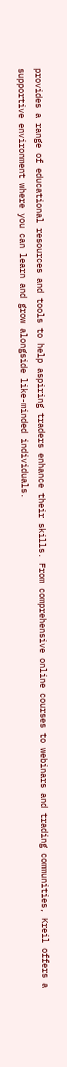provides a range of educational resources and tools to help aspiring traders enhance their skills. From comprehensive online courses to webinars and trading communities, Kreil offers a supportive environment where you can learn and grow alongside like-minded individuals.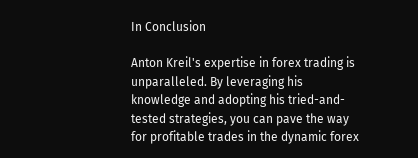In Conclusion

Anton Kreil's expertise in forex trading is unparalleled. By leveraging his knowledge and adopting his tried-and-tested strategies, you can pave the way for profitable trades in the dynamic forex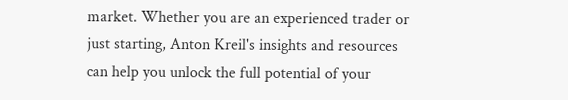market. Whether you are an experienced trader or just starting, Anton Kreil's insights and resources can help you unlock the full potential of your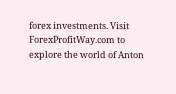forex investments. Visit ForexProfitWay.com to explore the world of Anton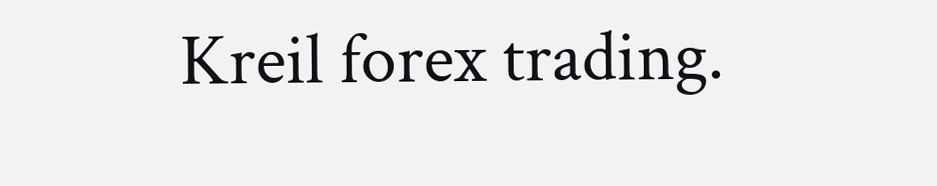Kreil forex trading.